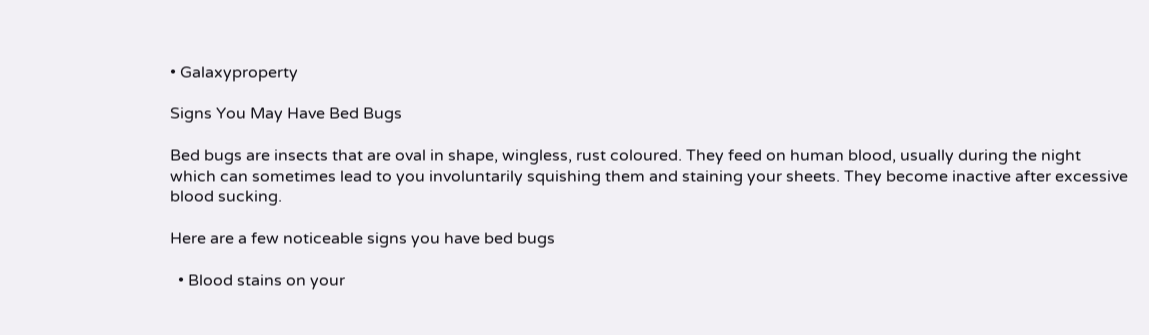• Galaxyproperty

Signs You May Have Bed Bugs

Bed bugs are insects that are oval in shape, wingless, rust coloured. They feed on human blood, usually during the night which can sometimes lead to you involuntarily squishing them and staining your sheets. They become inactive after excessive blood sucking.

Here are a few noticeable signs you have bed bugs

  • Blood stains on your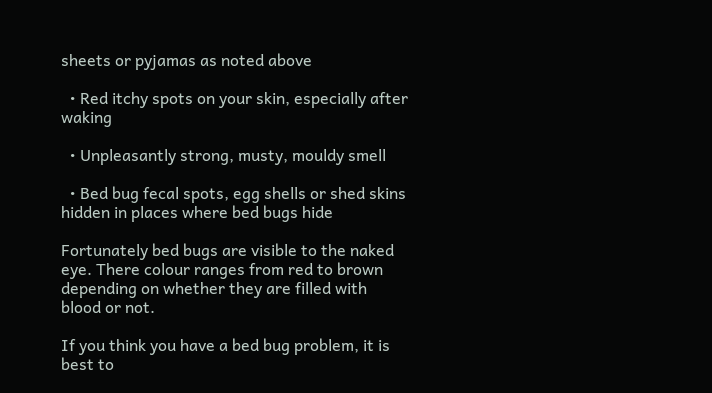sheets or pyjamas as noted above

  • Red itchy spots on your skin, especially after waking

  • Unpleasantly strong, musty, mouldy smell

  • Bed bug fecal spots, egg shells or shed skins hidden in places where bed bugs hide

Fortunately bed bugs are visible to the naked eye. There colour ranges from red to brown depending on whether they are filled with blood or not.

If you think you have a bed bug problem, it is best to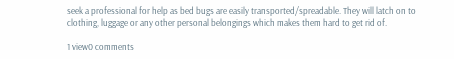seek a professional for help as bed bugs are easily transported/spreadable. They will latch on to clothing, luggage or any other personal belongings which makes them hard to get rid of.

1 view0 comments